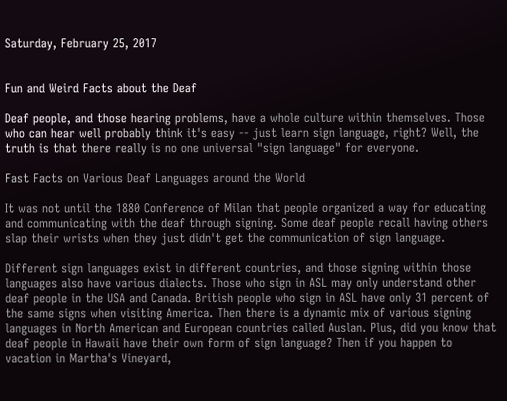Saturday, February 25, 2017


Fun and Weird Facts about the Deaf

Deaf people, and those hearing problems, have a whole culture within themselves. Those who can hear well probably think it's easy -- just learn sign language, right? Well, the truth is that there really is no one universal "sign language" for everyone.

Fast Facts on Various Deaf Languages around the World

It was not until the 1880 Conference of Milan that people organized a way for educating and communicating with the deaf through signing. Some deaf people recall having others slap their wrists when they just didn't get the communication of sign language.

Different sign languages exist in different countries, and those signing within those languages also have various dialects. Those who sign in ASL may only understand other deaf people in the USA and Canada. British people who sign in ASL have only 31 percent of the same signs when visiting America. Then there is a dynamic mix of various signing languages in North American and European countries called Auslan. Plus, did you know that deaf people in Hawaii have their own form of sign language? Then if you happen to vacation in Martha's Vineyard,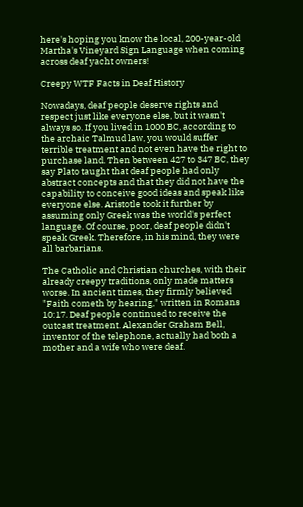here's hoping you know the local, 200-year-old Martha's Vineyard Sign Language when coming across deaf yacht owners!

Creepy WTF Facts in Deaf History

Nowadays, deaf people deserve rights and respect just like everyone else, but it wasn't always so. If you lived in 1000 BC, according to the archaic Talmud law, you would suffer terrible treatment and not even have the right to purchase land. Then between 427 to 347 BC, they say Plato taught that deaf people had only abstract concepts and that they did not have the capability to conceive good ideas and speak like everyone else. Aristotle took it further by assuming only Greek was the world's perfect language. Of course, poor, deaf people didn't speak Greek. Therefore, in his mind, they were all barbarians.

The Catholic and Christian churches, with their already creepy traditions, only made matters worse. In ancient times, they firmly believed "Faith cometh by hearing," written in Romans 10:17. Deaf people continued to receive the outcast treatment. Alexander Graham Bell, inventor of the telephone, actually had both a mother and a wife who were deaf.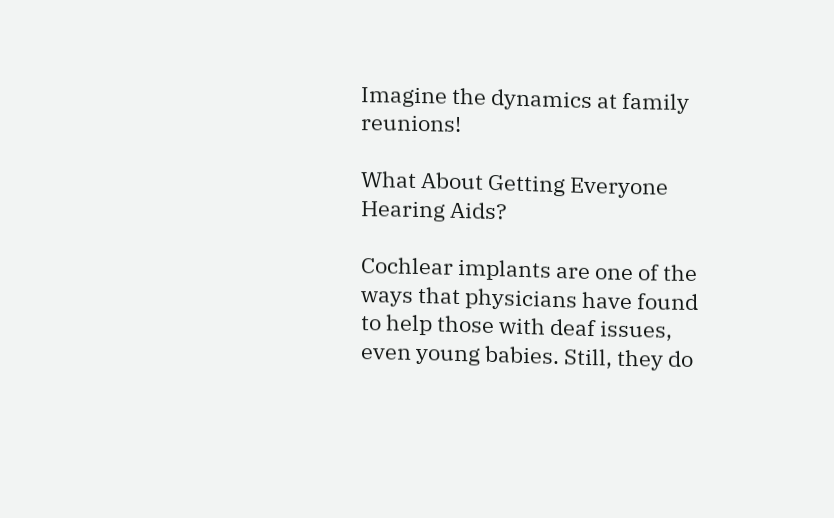Imagine the dynamics at family reunions!

What About Getting Everyone Hearing Aids?

Cochlear implants are one of the ways that physicians have found to help those with deaf issues, even young babies. Still, they do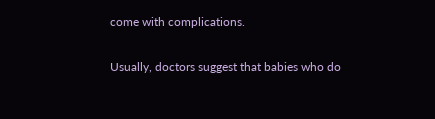come with complications.

Usually, doctors suggest that babies who do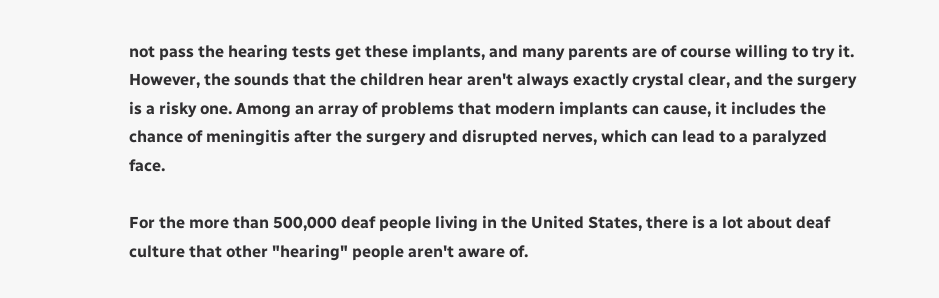not pass the hearing tests get these implants, and many parents are of course willing to try it. However, the sounds that the children hear aren't always exactly crystal clear, and the surgery is a risky one. Among an array of problems that modern implants can cause, it includes the chance of meningitis after the surgery and disrupted nerves, which can lead to a paralyzed face.

For the more than 500,000 deaf people living in the United States, there is a lot about deaf culture that other "hearing" people aren't aware of.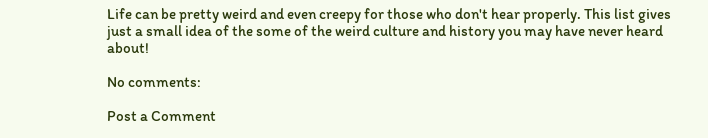Life can be pretty weird and even creepy for those who don't hear properly. This list gives just a small idea of the some of the weird culture and history you may have never heard about!

No comments:

Post a Comment